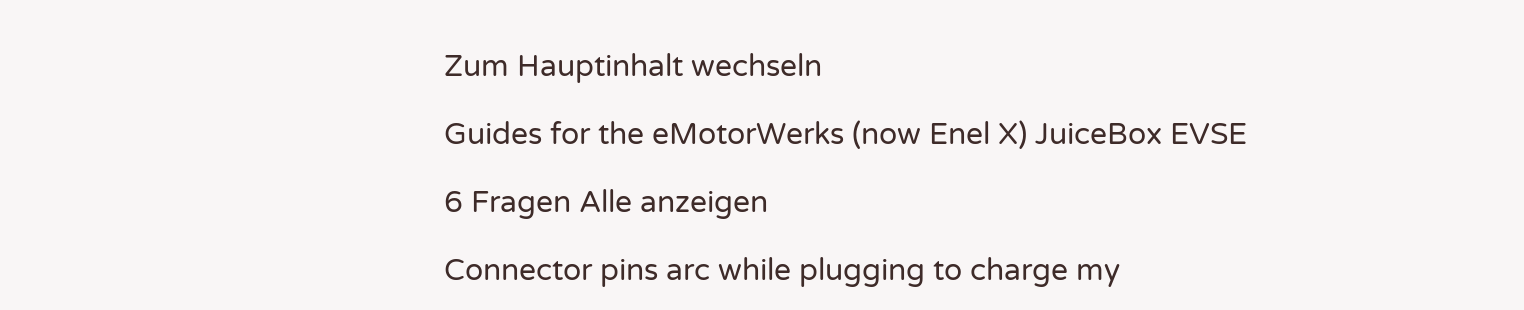Zum Hauptinhalt wechseln

Guides for the eMotorWerks (now Enel X) JuiceBox EVSE

6 Fragen Alle anzeigen

Connector pins arc while plugging to charge my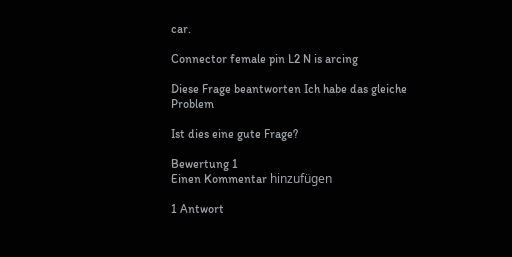car.

Connector female pin L2 N is arcing

Diese Frage beantworten Ich habe das gleiche Problem

Ist dies eine gute Frage?

Bewertung 1
Einen Kommentar hinzufügen

1 Antwort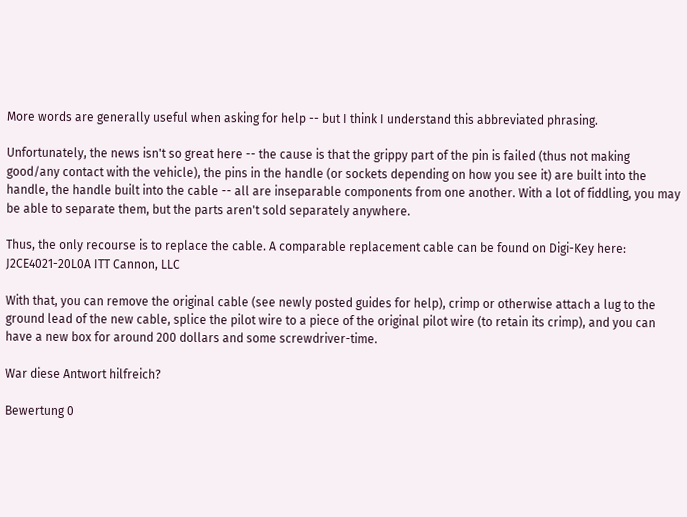More words are generally useful when asking for help -- but I think I understand this abbreviated phrasing.

Unfortunately, the news isn't so great here -- the cause is that the grippy part of the pin is failed (thus not making good/any contact with the vehicle), the pins in the handle (or sockets depending on how you see it) are built into the handle, the handle built into the cable -- all are inseparable components from one another. With a lot of fiddling, you may be able to separate them, but the parts aren't sold separately anywhere.

Thus, the only recourse is to replace the cable. A comparable replacement cable can be found on Digi-Key here: J2CE4021-20L0A ITT Cannon, LLC

With that, you can remove the original cable (see newly posted guides for help), crimp or otherwise attach a lug to the ground lead of the new cable, splice the pilot wire to a piece of the original pilot wire (to retain its crimp), and you can have a new box for around 200 dollars and some screwdriver-time.

War diese Antwort hilfreich?

Bewertung 0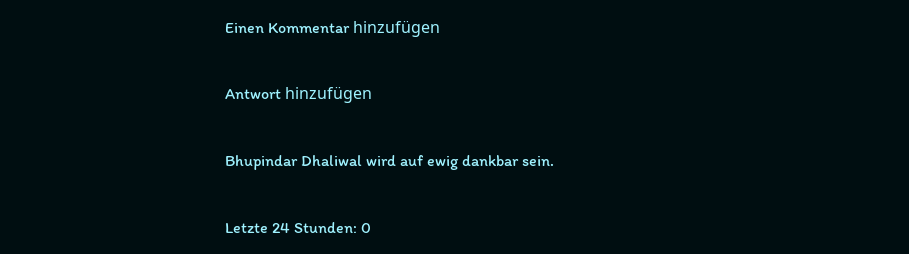Einen Kommentar hinzufügen

Antwort hinzufügen

Bhupindar Dhaliwal wird auf ewig dankbar sein.

Letzte 24 Stunden: 0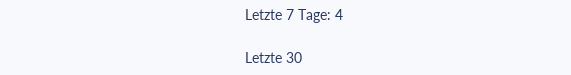Letzte 7 Tage: 4

Letzte 30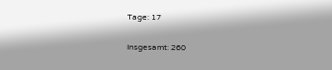Tage: 17

Insgesamt: 260